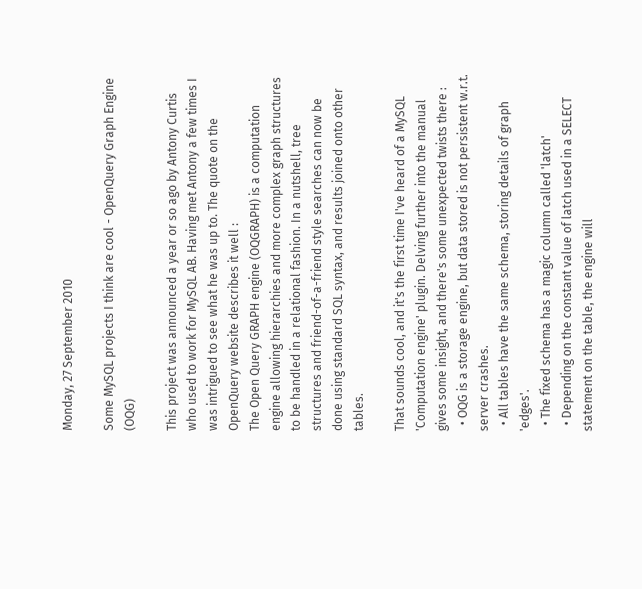Monday, 27 September 2010

Some MySQL projects I think are cool - OpenQuery Graph Engine (OQG)

This project was announced a year or so ago by Antony Curtis who used to work for MySQL AB. Having met Antony a few times I was intrigued to see what he was up to. The quote on the OpenQuery website describes it well :
The Open Query GRAPH engine (OQGRAPH) is a computation engine allowing hierarchies and more complex graph structures to be handled in a relational fashion. In a nutshell, tree structures and friend-of-a-friend style searches can now be done using standard SQL syntax, and results joined onto other tables.

That sounds cool, and it's the first time I've heard of a MySQL 'Computation engine' plugin. Delving further into the manual gives some insight, and there's some unexpected twists there :
  • OQG is a storage engine, but data stored is not persistent w.r.t. server crashes.
  • All tables have the same schema, storing details of graph 'edges'.
  • The fixed schema has a magic column called 'latch'
  • Depending on the constant value of latch used in a SELECT statement on the table, the engine will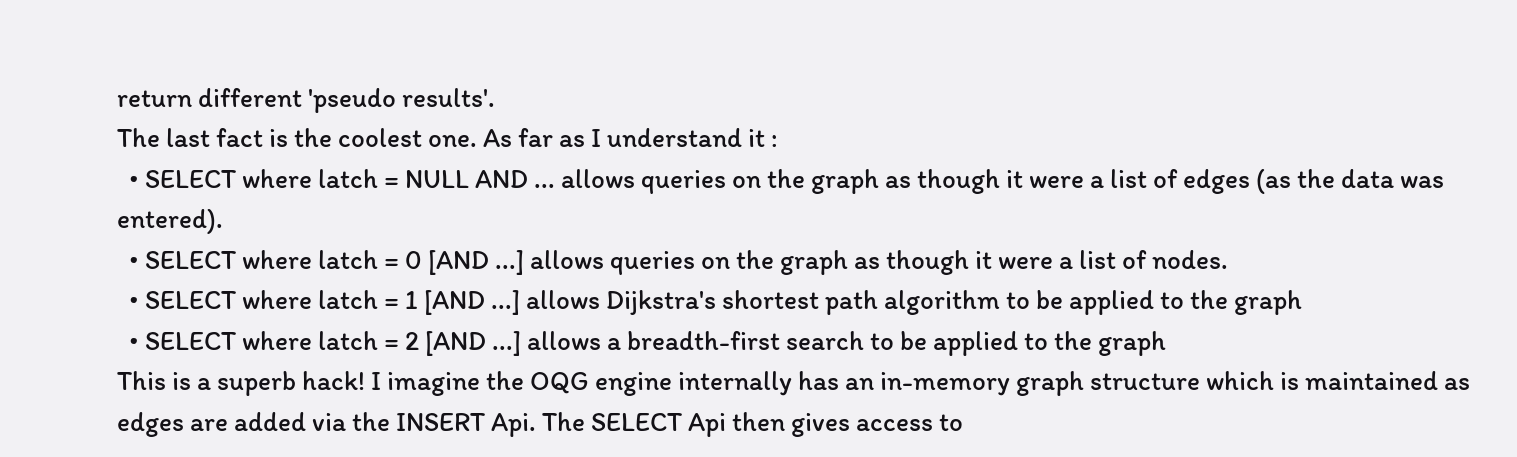return different 'pseudo results'.
The last fact is the coolest one. As far as I understand it :
  • SELECT where latch = NULL AND ... allows queries on the graph as though it were a list of edges (as the data was entered).
  • SELECT where latch = 0 [AND ...] allows queries on the graph as though it were a list of nodes.
  • SELECT where latch = 1 [AND ...] allows Dijkstra's shortest path algorithm to be applied to the graph
  • SELECT where latch = 2 [AND ...] allows a breadth-first search to be applied to the graph
This is a superb hack! I imagine the OQG engine internally has an in-memory graph structure which is maintained as edges are added via the INSERT Api. The SELECT Api then gives access to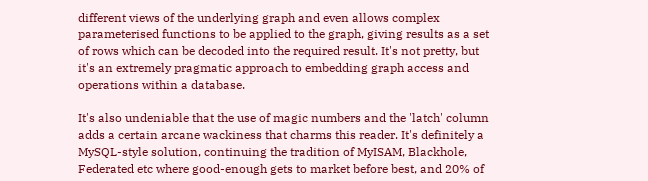different views of the underlying graph and even allows complex parameterised functions to be applied to the graph, giving results as a set of rows which can be decoded into the required result. It's not pretty, but it's an extremely pragmatic approach to embedding graph access and operations within a database.

It's also undeniable that the use of magic numbers and the 'latch' column adds a certain arcane wackiness that charms this reader. It's definitely a MySQL-style solution, continuing the tradition of MyISAM, Blackhole, Federated etc where good-enough gets to market before best, and 20% of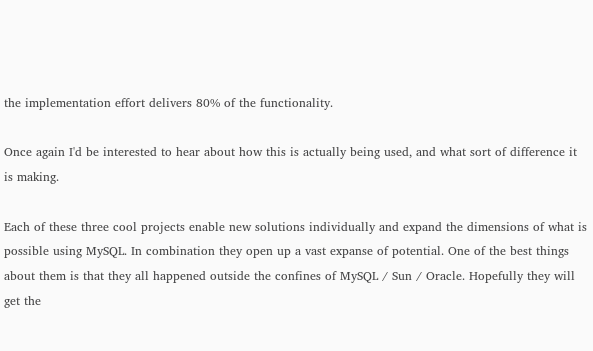the implementation effort delivers 80% of the functionality.

Once again I'd be interested to hear about how this is actually being used, and what sort of difference it is making.

Each of these three cool projects enable new solutions individually and expand the dimensions of what is possible using MySQL. In combination they open up a vast expanse of potential. One of the best things about them is that they all happened outside the confines of MySQL / Sun / Oracle. Hopefully they will get the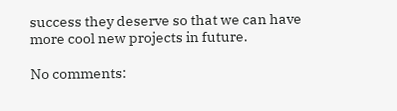success they deserve so that we can have more cool new projects in future.

No comments: